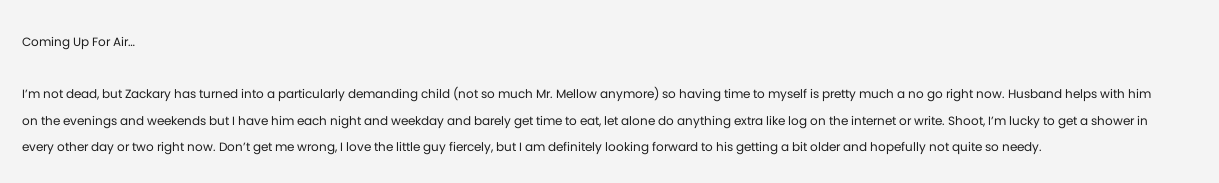Coming Up For Air…

I’m not dead, but Zackary has turned into a particularly demanding child (not so much Mr. Mellow anymore) so having time to myself is pretty much a no go right now. Husband helps with him on the evenings and weekends but I have him each night and weekday and barely get time to eat, let alone do anything extra like log on the internet or write. Shoot, I’m lucky to get a shower in every other day or two right now. Don’t get me wrong, I love the little guy fiercely, but I am definitely looking forward to his getting a bit older and hopefully not quite so needy.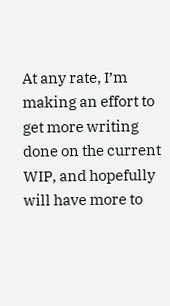At any rate, I’m making an effort to get more writing done on the current WIP, and hopefully will have more to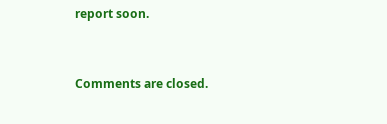report soon.


Comments are closed.